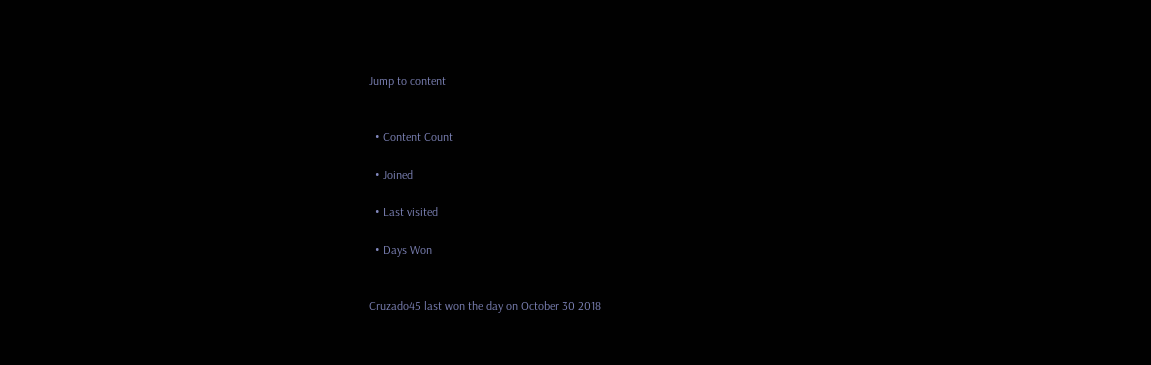Jump to content


  • Content Count

  • Joined

  • Last visited

  • Days Won


Cruzado45 last won the day on October 30 2018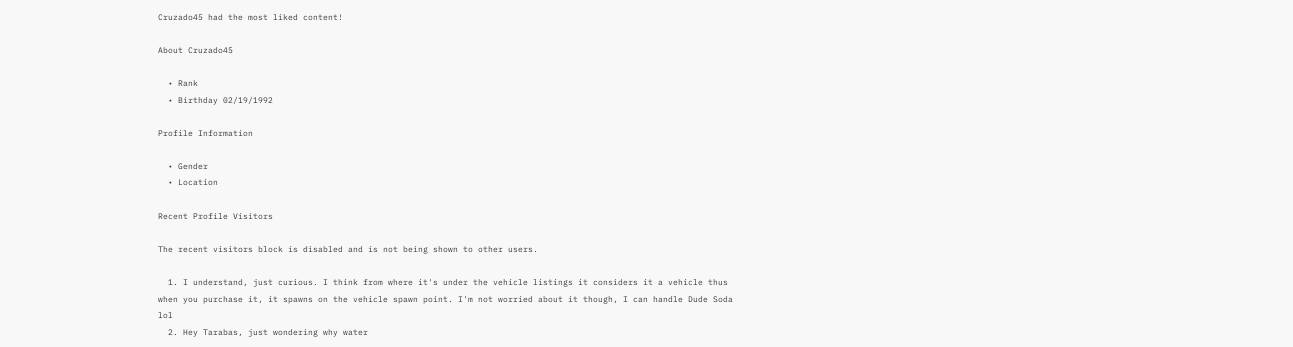Cruzado45 had the most liked content!

About Cruzado45

  • Rank
  • Birthday 02/19/1992

Profile Information

  • Gender
  • Location

Recent Profile Visitors

The recent visitors block is disabled and is not being shown to other users.

  1. I understand, just curious. I think from where it's under the vehicle listings it considers it a vehicle thus when you purchase it, it spawns on the vehicle spawn point. I'm not worried about it though, I can handle Dude Soda lol
  2. Hey Tarabas, just wondering why water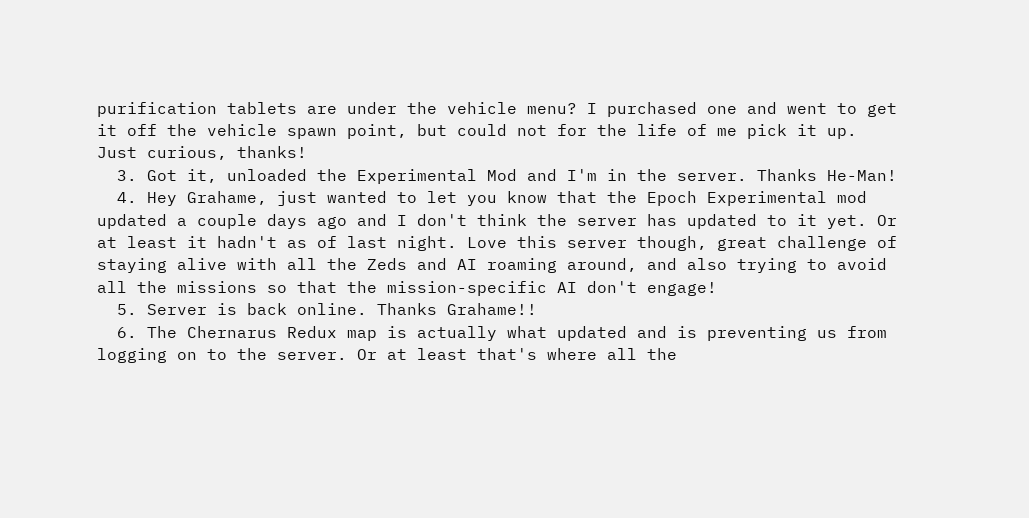purification tablets are under the vehicle menu? I purchased one and went to get it off the vehicle spawn point, but could not for the life of me pick it up. Just curious, thanks!
  3. Got it, unloaded the Experimental Mod and I'm in the server. Thanks He-Man!
  4. Hey Grahame, just wanted to let you know that the Epoch Experimental mod updated a couple days ago and I don't think the server has updated to it yet. Or at least it hadn't as of last night. Love this server though, great challenge of staying alive with all the Zeds and AI roaming around, and also trying to avoid all the missions so that the mission-specific AI don't engage!
  5. Server is back online. Thanks Grahame!!
  6. The Chernarus Redux map is actually what updated and is preventing us from logging on to the server. Or at least that's where all the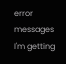error messages I'm getting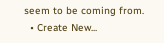seem to be coming from.
  • Create New...